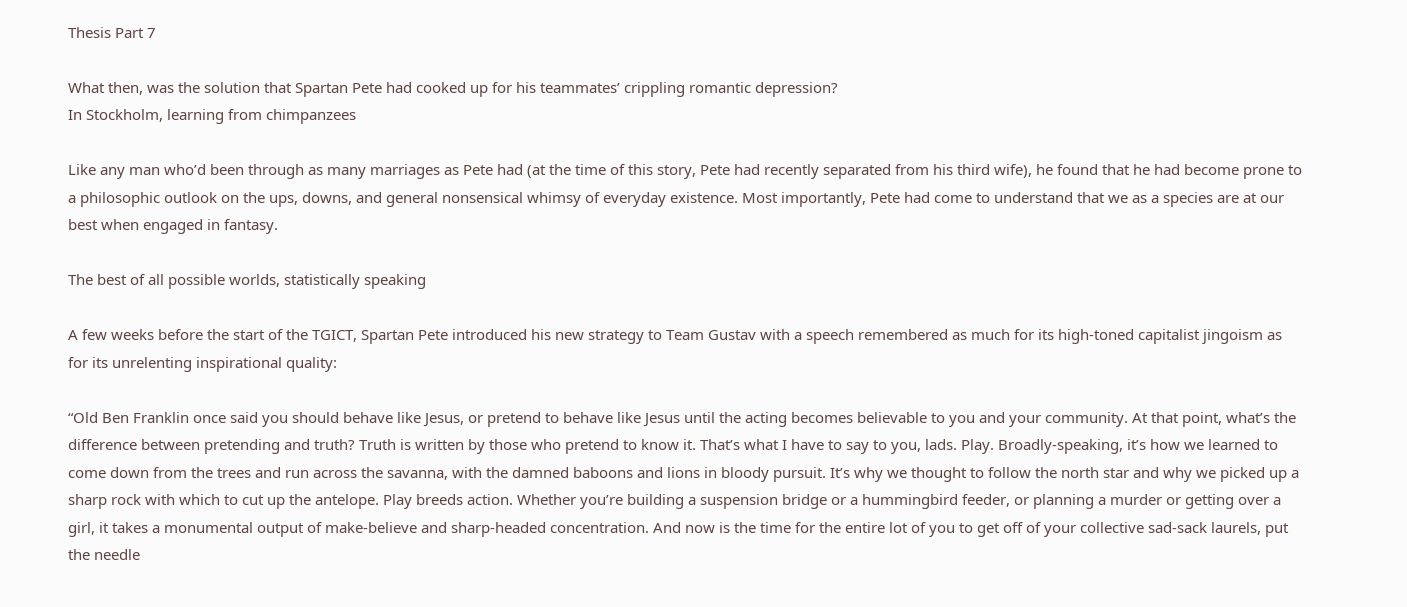Thesis Part 7

What then, was the solution that Spartan Pete had cooked up for his teammates’ crippling romantic depression?
In Stockholm, learning from chimpanzees

Like any man who’d been through as many marriages as Pete had (at the time of this story, Pete had recently separated from his third wife), he found that he had become prone to a philosophic outlook on the ups, downs, and general nonsensical whimsy of everyday existence. Most importantly, Pete had come to understand that we as a species are at our best when engaged in fantasy.

The best of all possible worlds, statistically speaking

A few weeks before the start of the TGICT, Spartan Pete introduced his new strategy to Team Gustav with a speech remembered as much for its high-toned capitalist jingoism as for its unrelenting inspirational quality:

“Old Ben Franklin once said you should behave like Jesus, or pretend to behave like Jesus until the acting becomes believable to you and your community. At that point, what’s the difference between pretending and truth? Truth is written by those who pretend to know it. That’s what I have to say to you, lads. Play. Broadly-speaking, it’s how we learned to come down from the trees and run across the savanna, with the damned baboons and lions in bloody pursuit. It’s why we thought to follow the north star and why we picked up a sharp rock with which to cut up the antelope. Play breeds action. Whether you’re building a suspension bridge or a hummingbird feeder, or planning a murder or getting over a girl, it takes a monumental output of make-believe and sharp-headed concentration. And now is the time for the entire lot of you to get off of your collective sad-sack laurels, put the needle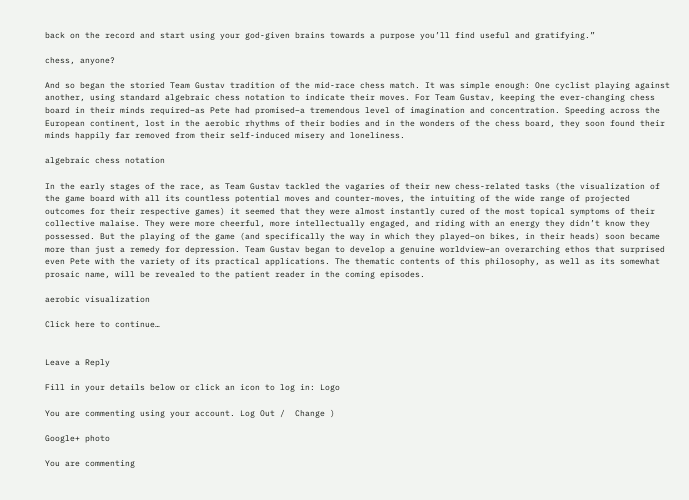back on the record and start using your god-given brains towards a purpose you’ll find useful and gratifying.”

chess, anyone?

And so began the storied Team Gustav tradition of the mid-race chess match. It was simple enough: One cyclist playing against another, using standard algebraic chess notation to indicate their moves. For Team Gustav, keeping the ever-changing chess board in their minds required–as Pete had promised–a tremendous level of imagination and concentration. Speeding across the European continent, lost in the aerobic rhythms of their bodies and in the wonders of the chess board, they soon found their minds happily far removed from their self-induced misery and loneliness.

algebraic chess notation

In the early stages of the race, as Team Gustav tackled the vagaries of their new chess-related tasks (the visualization of the game board with all its countless potential moves and counter-moves, the intuiting of the wide range of projected outcomes for their respective games) it seemed that they were almost instantly cured of the most topical symptoms of their collective malaise. They were more cheerful, more intellectually engaged, and riding with an energy they didn’t know they possessed. But the playing of the game (and specifically the way in which they played–on bikes, in their heads) soon became more than just a remedy for depression. Team Gustav began to develop a genuine worldview–an overarching ethos that surprised even Pete with the variety of its practical applications. The thematic contents of this philosophy, as well as its somewhat prosaic name, will be revealed to the patient reader in the coming episodes.

aerobic visualization

Click here to continue…


Leave a Reply

Fill in your details below or click an icon to log in: Logo

You are commenting using your account. Log Out /  Change )

Google+ photo

You are commenting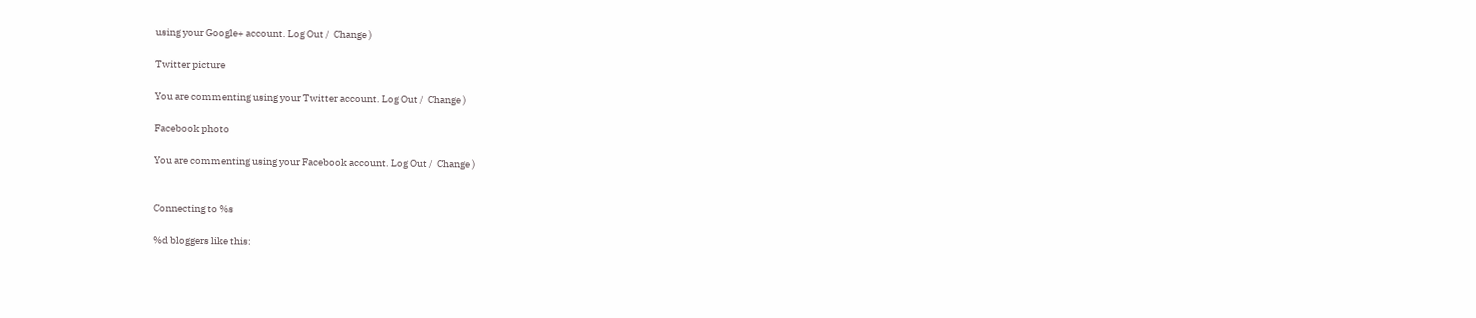using your Google+ account. Log Out /  Change )

Twitter picture

You are commenting using your Twitter account. Log Out /  Change )

Facebook photo

You are commenting using your Facebook account. Log Out /  Change )


Connecting to %s

%d bloggers like this: